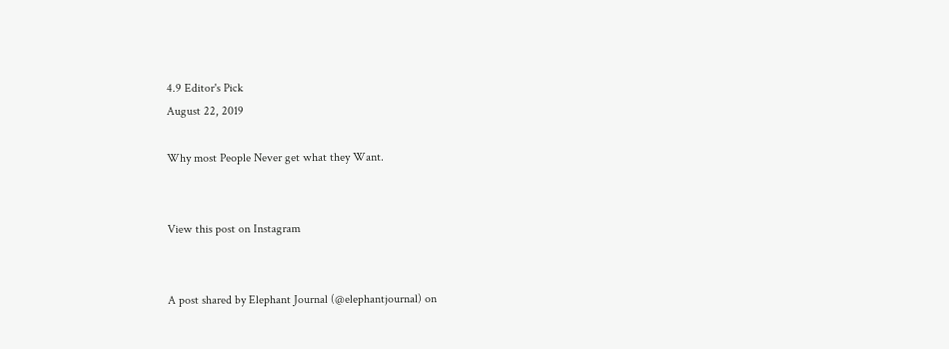4.9 Editor's Pick
August 22, 2019

Why most People Never get what they Want.


View this post on Instagram


A post shared by Elephant Journal (@elephantjournal) on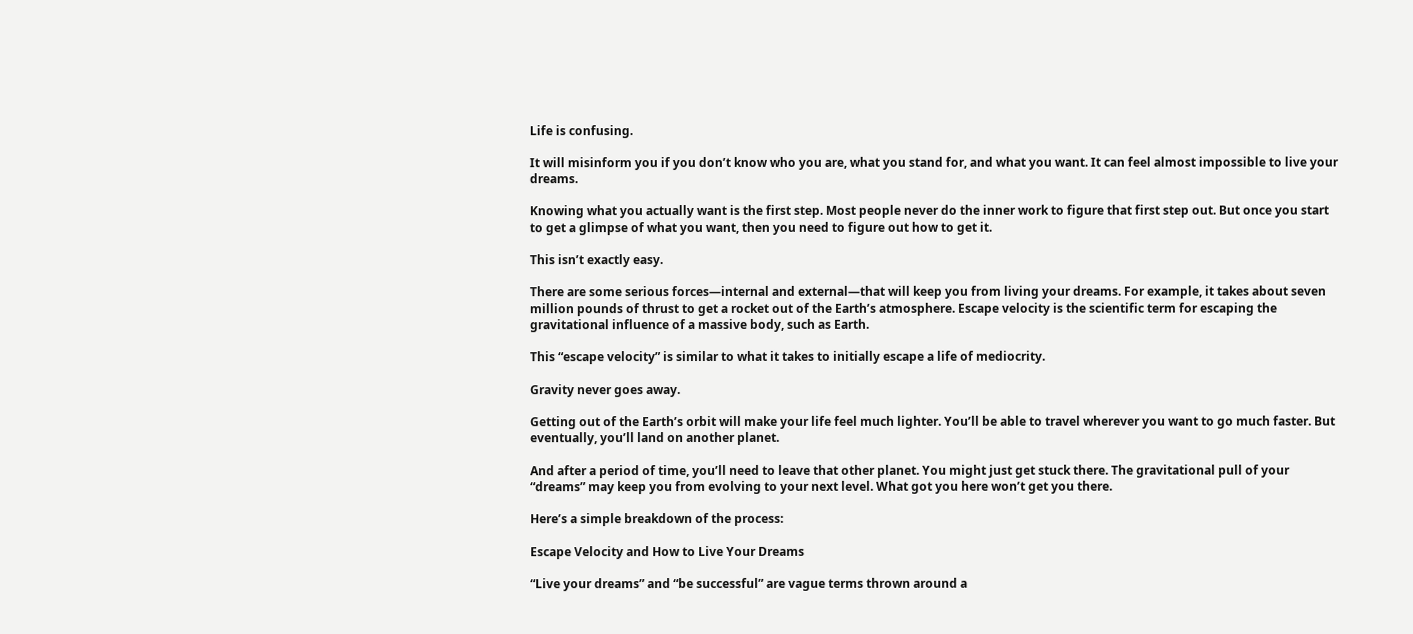Life is confusing.

It will misinform you if you don’t know who you are, what you stand for, and what you want. It can feel almost impossible to live your dreams.

Knowing what you actually want is the first step. Most people never do the inner work to figure that first step out. But once you start to get a glimpse of what you want, then you need to figure out how to get it.

This isn’t exactly easy.

There are some serious forces—internal and external—that will keep you from living your dreams. For example, it takes about seven million pounds of thrust to get a rocket out of the Earth’s atmosphere. Escape velocity is the scientific term for escaping the gravitational influence of a massive body, such as Earth.

This “escape velocity” is similar to what it takes to initially escape a life of mediocrity.

Gravity never goes away.

Getting out of the Earth’s orbit will make your life feel much lighter. You’ll be able to travel wherever you want to go much faster. But eventually, you’ll land on another planet.

And after a period of time, you’ll need to leave that other planet. You might just get stuck there. The gravitational pull of your “dreams” may keep you from evolving to your next level. What got you here won’t get you there.

Here’s a simple breakdown of the process:

Escape Velocity and How to Live Your Dreams

“Live your dreams” and “be successful” are vague terms thrown around a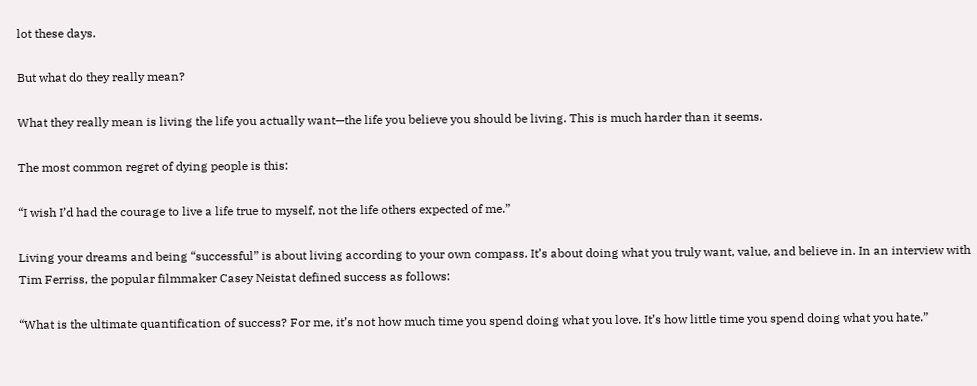lot these days.

But what do they really mean?

What they really mean is living the life you actually want—the life you believe you should be living. This is much harder than it seems.

The most common regret of dying people is this:

“I wish I’d had the courage to live a life true to myself, not the life others expected of me.”

Living your dreams and being “successful” is about living according to your own compass. It’s about doing what you truly want, value, and believe in. In an interview with Tim Ferriss, the popular filmmaker Casey Neistat defined success as follows:

“What is the ultimate quantification of success? For me, it’s not how much time you spend doing what you love. It’s how little time you spend doing what you hate.”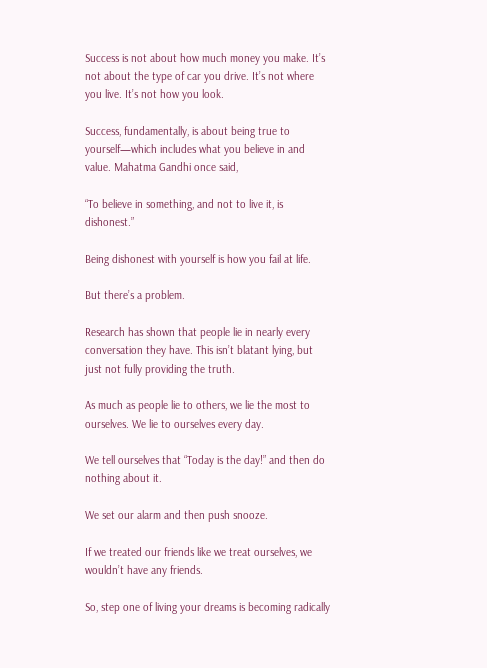Success is not about how much money you make. It’s not about the type of car you drive. It’s not where you live. It’s not how you look.

Success, fundamentally, is about being true to yourself—which includes what you believe in and value. Mahatma Gandhi once said,

“To believe in something, and not to live it, is dishonest.”

Being dishonest with yourself is how you fail at life.

But there’s a problem.

Research has shown that people lie in nearly every conversation they have. This isn’t blatant lying, but just not fully providing the truth.

As much as people lie to others, we lie the most to ourselves. We lie to ourselves every day.

We tell ourselves that “Today is the day!” and then do nothing about it.

We set our alarm and then push snooze.

If we treated our friends like we treat ourselves, we wouldn’t have any friends.

So, step one of living your dreams is becoming radically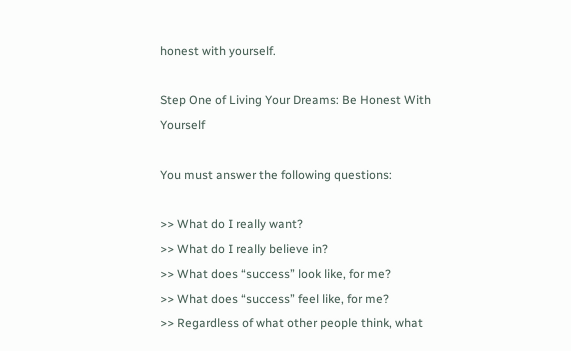honest with yourself.

Step One of Living Your Dreams: Be Honest With Yourself

You must answer the following questions:

>> What do I really want?
>> What do I really believe in?
>> What does “success” look like, for me?
>> What does “success” feel like, for me?
>> Regardless of what other people think, what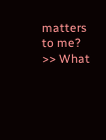matters to me?
>> What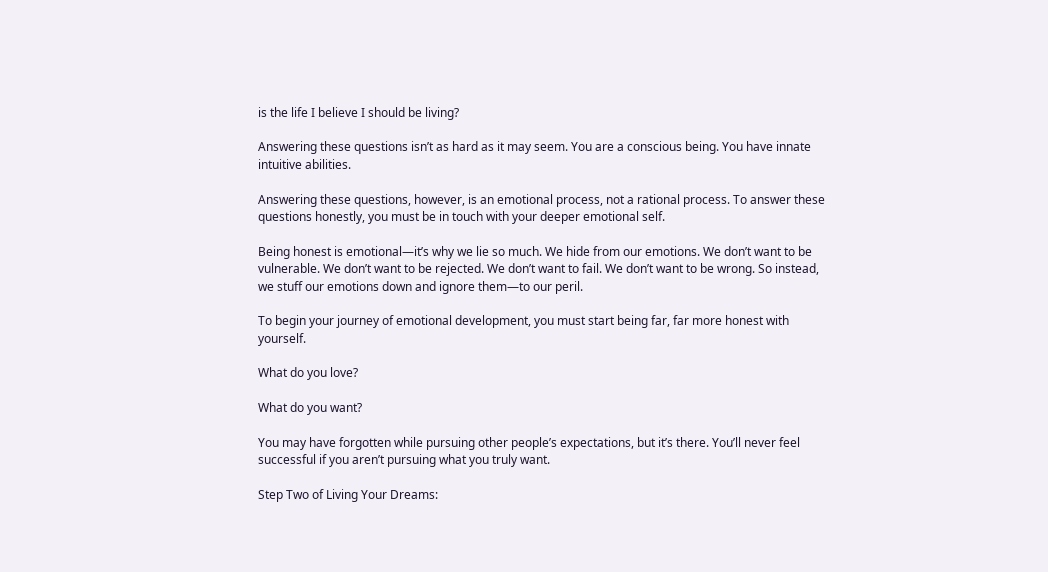is the life I believe I should be living?

Answering these questions isn’t as hard as it may seem. You are a conscious being. You have innate intuitive abilities.

Answering these questions, however, is an emotional process, not a rational process. To answer these questions honestly, you must be in touch with your deeper emotional self.

Being honest is emotional—it’s why we lie so much. We hide from our emotions. We don’t want to be vulnerable. We don’t want to be rejected. We don’t want to fail. We don’t want to be wrong. So instead, we stuff our emotions down and ignore them—to our peril.

To begin your journey of emotional development, you must start being far, far more honest with yourself.

What do you love?

What do you want?

You may have forgotten while pursuing other people’s expectations, but it’s there. You’ll never feel successful if you aren’t pursuing what you truly want.

Step Two of Living Your Dreams: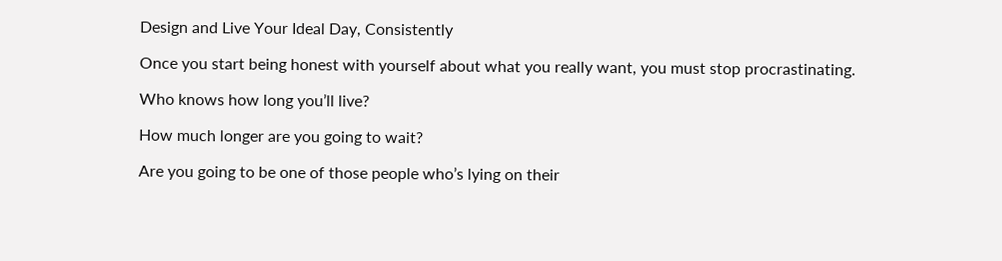Design and Live Your Ideal Day, Consistently

Once you start being honest with yourself about what you really want, you must stop procrastinating.

Who knows how long you’ll live?

How much longer are you going to wait?

Are you going to be one of those people who’s lying on their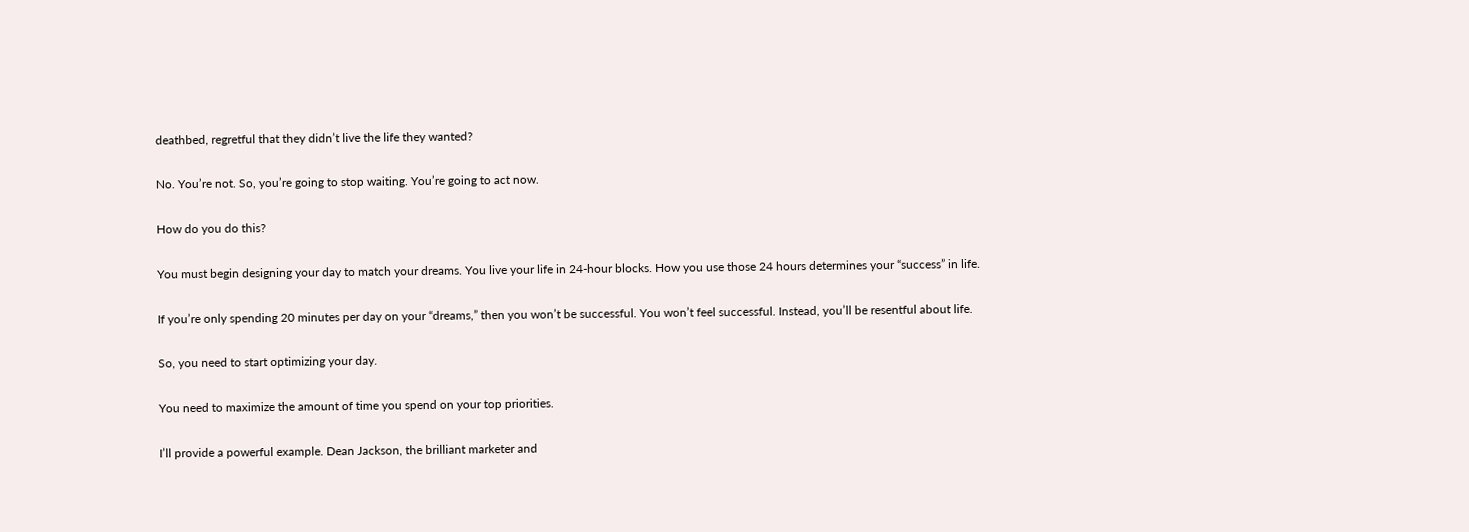deathbed, regretful that they didn’t live the life they wanted?

No. You’re not. So, you’re going to stop waiting. You’re going to act now.

How do you do this?

You must begin designing your day to match your dreams. You live your life in 24-hour blocks. How you use those 24 hours determines your “success” in life.

If you’re only spending 20 minutes per day on your “dreams,” then you won’t be successful. You won’t feel successful. Instead, you’ll be resentful about life.

So, you need to start optimizing your day.

You need to maximize the amount of time you spend on your top priorities.

I’ll provide a powerful example. Dean Jackson, the brilliant marketer and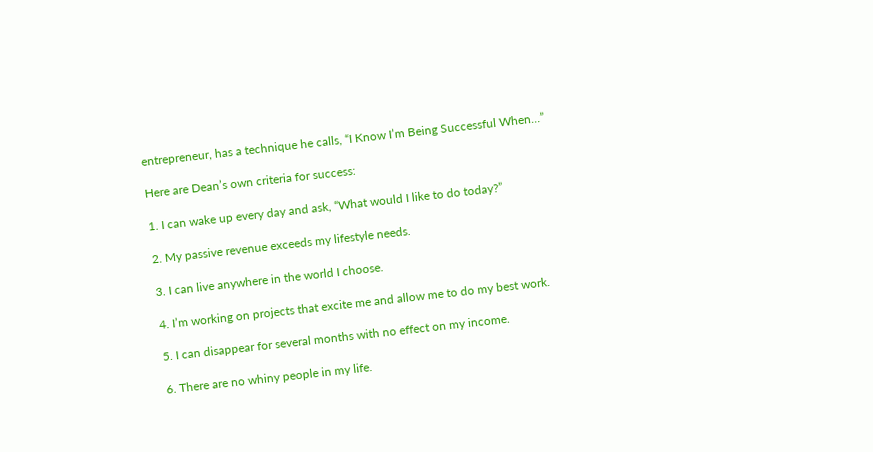entrepreneur, has a technique he calls, “I Know I’m Being Successful When…”

Here are Dean’s own criteria for success:

1. I can wake up every day and ask, “What would I like to do today?”

2. My passive revenue exceeds my lifestyle needs.

3. I can live anywhere in the world I choose.

4. I’m working on projects that excite me and allow me to do my best work.

5. I can disappear for several months with no effect on my income.

6. There are no whiny people in my life.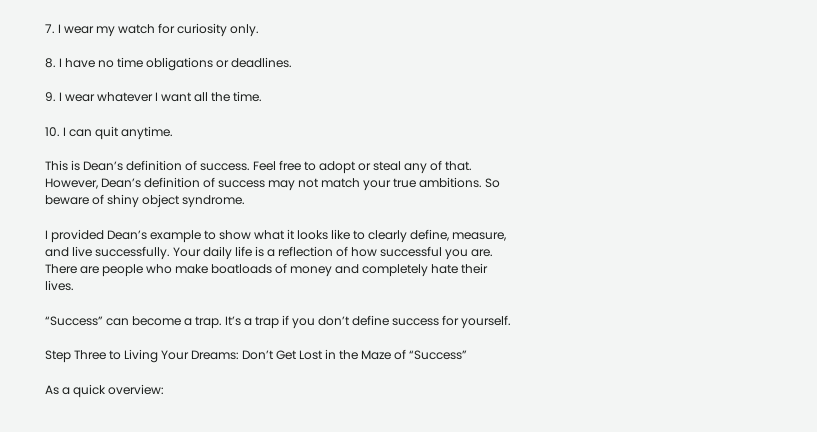7. I wear my watch for curiosity only.

8. I have no time obligations or deadlines.

9. I wear whatever I want all the time.

10. I can quit anytime.

This is Dean’s definition of success. Feel free to adopt or steal any of that. However, Dean’s definition of success may not match your true ambitions. So beware of shiny object syndrome.

I provided Dean’s example to show what it looks like to clearly define, measure, and live successfully. Your daily life is a reflection of how successful you are. There are people who make boatloads of money and completely hate their lives.

“Success” can become a trap. It’s a trap if you don’t define success for yourself.

Step Three to Living Your Dreams: Don’t Get Lost in the Maze of “Success”

As a quick overview: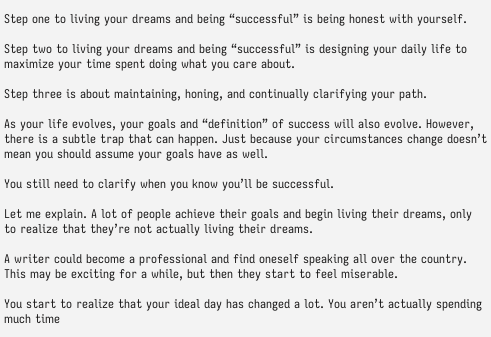Step one to living your dreams and being “successful” is being honest with yourself.

Step two to living your dreams and being “successful” is designing your daily life to maximize your time spent doing what you care about.

Step three is about maintaining, honing, and continually clarifying your path.

As your life evolves, your goals and “definition” of success will also evolve. However, there is a subtle trap that can happen. Just because your circumstances change doesn’t mean you should assume your goals have as well.

You still need to clarify when you know you’ll be successful.

Let me explain. A lot of people achieve their goals and begin living their dreams, only to realize that they’re not actually living their dreams.

A writer could become a professional and find oneself speaking all over the country. This may be exciting for a while, but then they start to feel miserable.

You start to realize that your ideal day has changed a lot. You aren’t actually spending much time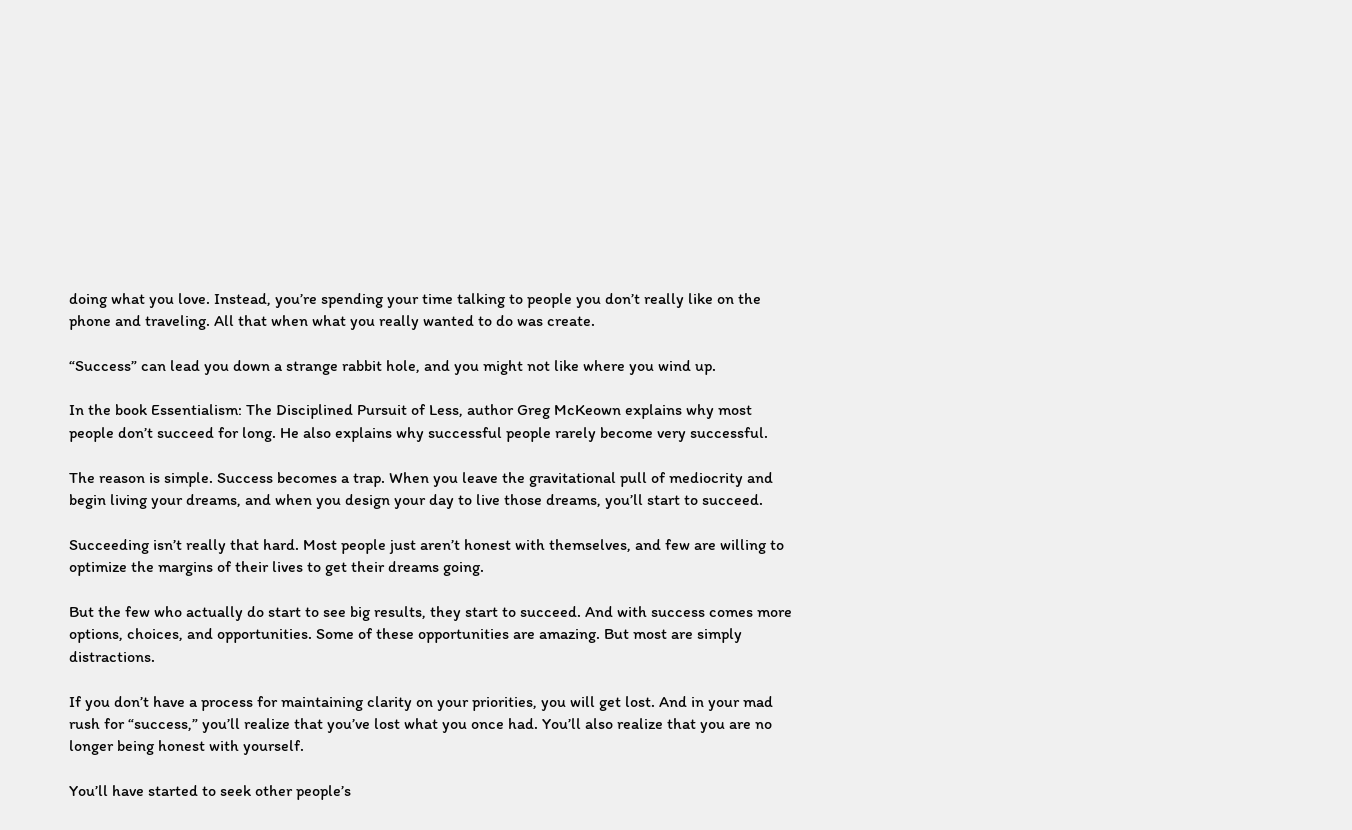doing what you love. Instead, you’re spending your time talking to people you don’t really like on the phone and traveling. All that when what you really wanted to do was create.

“Success” can lead you down a strange rabbit hole, and you might not like where you wind up.

In the book Essentialism: The Disciplined Pursuit of Less, author Greg McKeown explains why most people don’t succeed for long. He also explains why successful people rarely become very successful.

The reason is simple. Success becomes a trap. When you leave the gravitational pull of mediocrity and begin living your dreams, and when you design your day to live those dreams, you’ll start to succeed.

Succeeding isn’t really that hard. Most people just aren’t honest with themselves, and few are willing to optimize the margins of their lives to get their dreams going.

But the few who actually do start to see big results, they start to succeed. And with success comes more options, choices, and opportunities. Some of these opportunities are amazing. But most are simply distractions.

If you don’t have a process for maintaining clarity on your priorities, you will get lost. And in your mad rush for “success,” you’ll realize that you’ve lost what you once had. You’ll also realize that you are no longer being honest with yourself.

You’ll have started to seek other people’s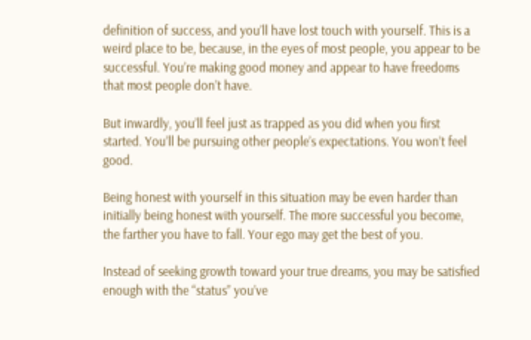definition of success, and you’ll have lost touch with yourself. This is a weird place to be, because, in the eyes of most people, you appear to be successful. You’re making good money and appear to have freedoms that most people don’t have.

But inwardly, you’ll feel just as trapped as you did when you first started. You’ll be pursuing other people’s expectations. You won’t feel good.

Being honest with yourself in this situation may be even harder than initially being honest with yourself. The more successful you become, the farther you have to fall. Your ego may get the best of you.

Instead of seeking growth toward your true dreams, you may be satisfied enough with the “status” you’ve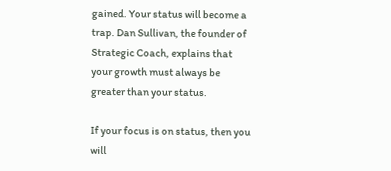gained. Your status will become a trap. Dan Sullivan, the founder of Strategic Coach, explains that your growth must always be greater than your status.

If your focus is on status, then you will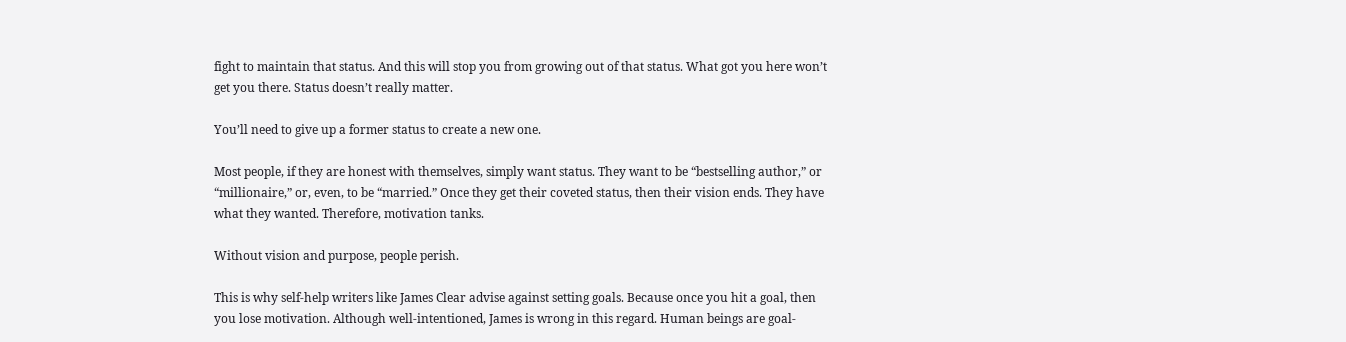fight to maintain that status. And this will stop you from growing out of that status. What got you here won’t get you there. Status doesn’t really matter.

You’ll need to give up a former status to create a new one.

Most people, if they are honest with themselves, simply want status. They want to be “bestselling author,” or “millionaire,” or, even, to be “married.” Once they get their coveted status, then their vision ends. They have what they wanted. Therefore, motivation tanks.

Without vision and purpose, people perish.

This is why self-help writers like James Clear advise against setting goals. Because once you hit a goal, then you lose motivation. Although well-intentioned, James is wrong in this regard. Human beings are goal-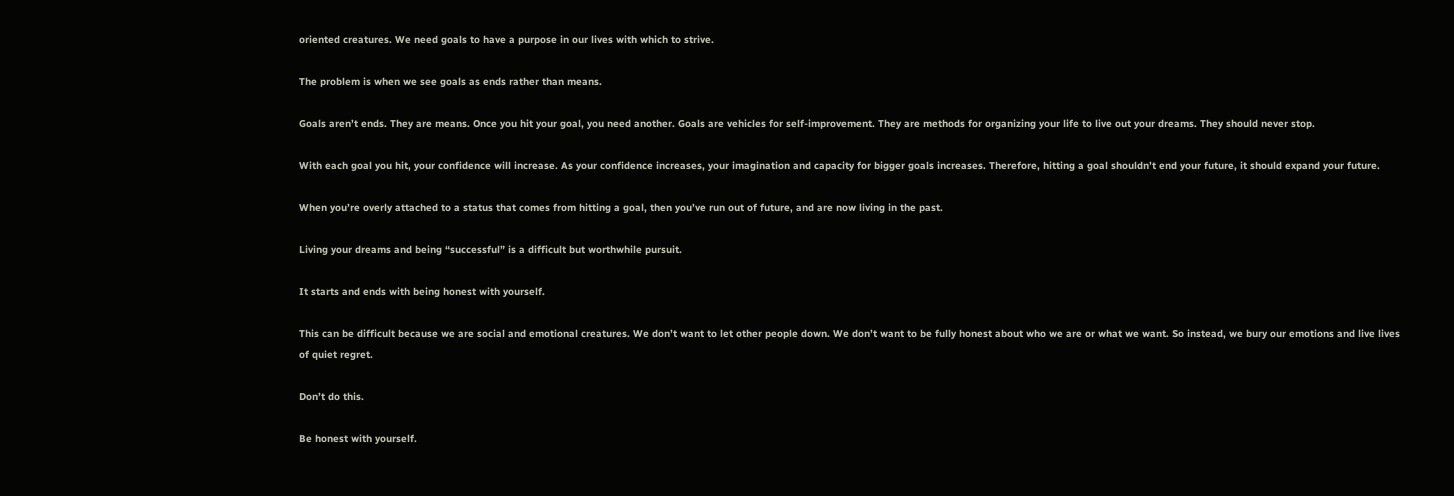oriented creatures. We need goals to have a purpose in our lives with which to strive.

The problem is when we see goals as ends rather than means.

Goals aren’t ends. They are means. Once you hit your goal, you need another. Goals are vehicles for self-improvement. They are methods for organizing your life to live out your dreams. They should never stop.

With each goal you hit, your confidence will increase. As your confidence increases, your imagination and capacity for bigger goals increases. Therefore, hitting a goal shouldn’t end your future, it should expand your future.

When you’re overly attached to a status that comes from hitting a goal, then you’ve run out of future, and are now living in the past.

Living your dreams and being “successful” is a difficult but worthwhile pursuit.

It starts and ends with being honest with yourself.

This can be difficult because we are social and emotional creatures. We don’t want to let other people down. We don’t want to be fully honest about who we are or what we want. So instead, we bury our emotions and live lives of quiet regret.

Don’t do this.

Be honest with yourself.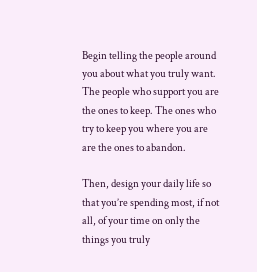Begin telling the people around you about what you truly want. The people who support you are the ones to keep. The ones who try to keep you where you are are the ones to abandon.

Then, design your daily life so that you’re spending most, if not all, of your time on only the things you truly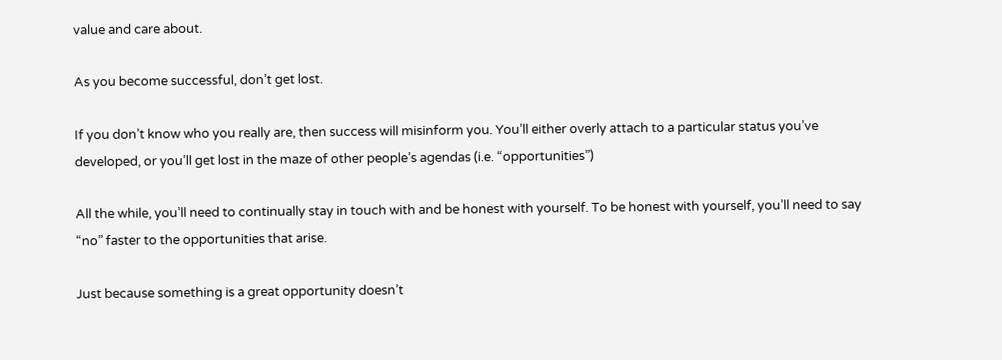value and care about.

As you become successful, don’t get lost.

If you don’t know who you really are, then success will misinform you. You’ll either overly attach to a particular status you’ve developed, or you’ll get lost in the maze of other people’s agendas (i.e. “opportunities”)

All the while, you’ll need to continually stay in touch with and be honest with yourself. To be honest with yourself, you’ll need to say “no” faster to the opportunities that arise.

Just because something is a great opportunity doesn’t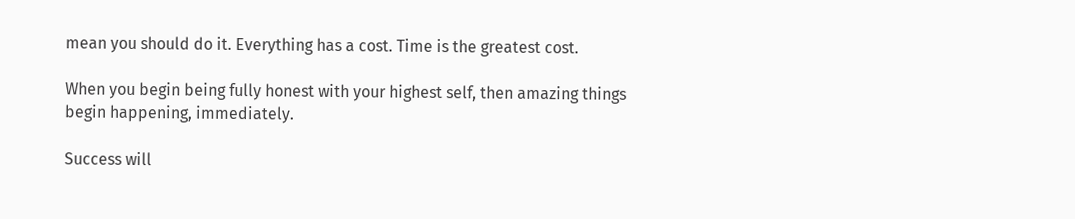mean you should do it. Everything has a cost. Time is the greatest cost.

When you begin being fully honest with your highest self, then amazing things begin happening, immediately.

Success will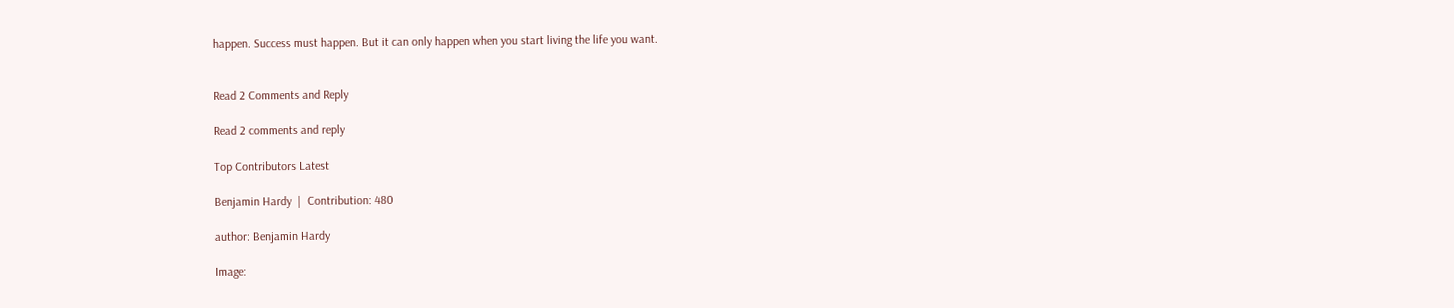happen. Success must happen. But it can only happen when you start living the life you want.


Read 2 Comments and Reply

Read 2 comments and reply

Top Contributors Latest

Benjamin Hardy  |  Contribution: 480

author: Benjamin Hardy

Image: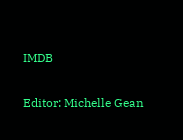IMDB

Editor: Michelle Gean